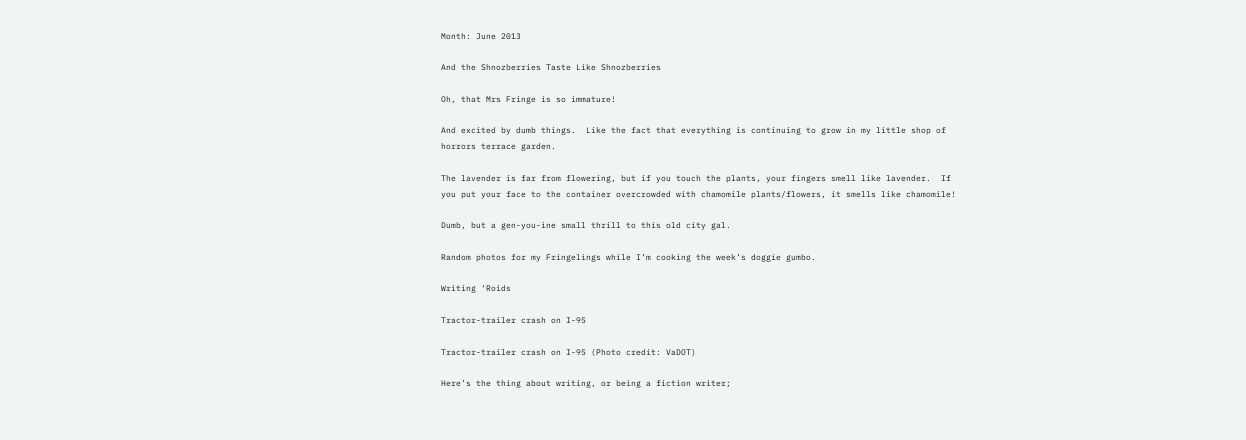Month: June 2013

And the Shnozberries Taste Like Shnozberries

Oh, that Mrs Fringe is so immature!

And excited by dumb things.  Like the fact that everything is continuing to grow in my little shop of horrors terrace garden.

The lavender is far from flowering, but if you touch the plants, your fingers smell like lavender.  If you put your face to the container overcrowded with chamomile plants/flowers, it smells like chamomile!

Dumb, but a gen-you-ine small thrill to this old city gal.

Random photos for my Fringelings while I’m cooking the week’s doggie gumbo.

Writing ‘Roids

Tractor-trailer crash on I-95

Tractor-trailer crash on I-95 (Photo credit: VaDOT)

Here’s the thing about writing, or being a fiction writer;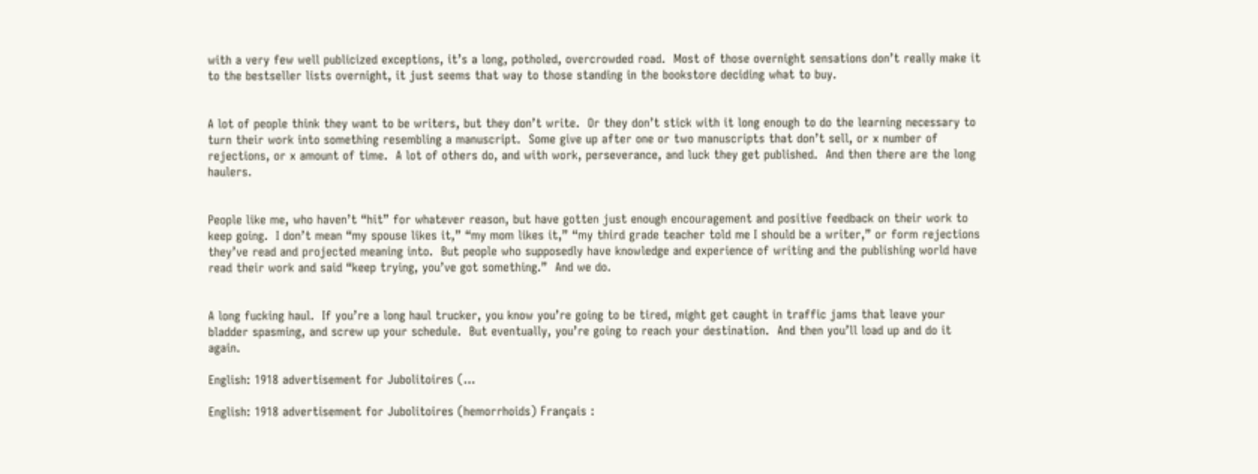with a very few well publicized exceptions, it’s a long, potholed, overcrowded road.  Most of those overnight sensations don’t really make it to the bestseller lists overnight, it just seems that way to those standing in the bookstore deciding what to buy.


A lot of people think they want to be writers, but they don’t write.  Or they don’t stick with it long enough to do the learning necessary to turn their work into something resembling a manuscript.  Some give up after one or two manuscripts that don’t sell, or x number of rejections, or x amount of time.  A lot of others do, and with work, perseverance, and luck they get published.  And then there are the long haulers.


People like me, who haven’t “hit” for whatever reason, but have gotten just enough encouragement and positive feedback on their work to keep going.  I don’t mean “my spouse likes it,” “my mom likes it,” “my third grade teacher told me I should be a writer,” or form rejections they’ve read and projected meaning into.  But people who supposedly have knowledge and experience of writing and the publishing world have read their work and said “keep trying, you’ve got something.”  And we do.


A long fucking haul.  If you’re a long haul trucker, you know you’re going to be tired, might get caught in traffic jams that leave your bladder spasming, and screw up your schedule.  But eventually, you’re going to reach your destination.  And then you’ll load up and do it again.

English: 1918 advertisement for Jubolitoires (...

English: 1918 advertisement for Jubolitoires (hemorrhoids) Français :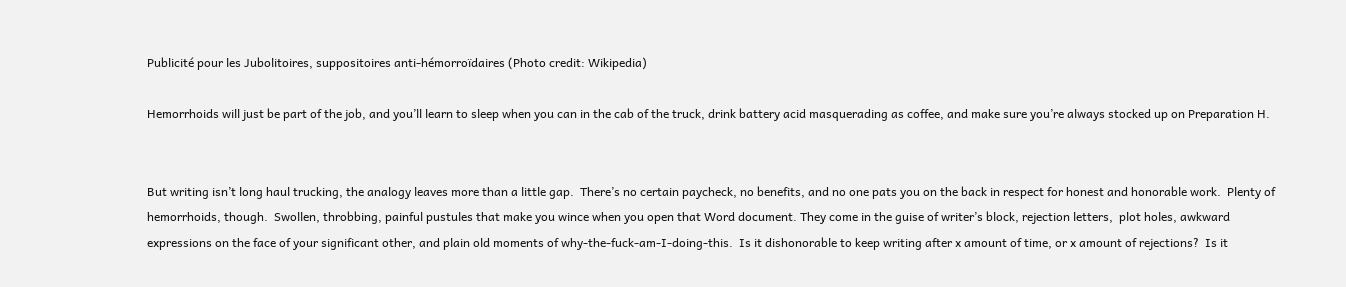Publicité pour les Jubolitoires, suppositoires anti-hémorroïdaires (Photo credit: Wikipedia)

Hemorrhoids will just be part of the job, and you’ll learn to sleep when you can in the cab of the truck, drink battery acid masquerading as coffee, and make sure you’re always stocked up on Preparation H.


But writing isn’t long haul trucking, the analogy leaves more than a little gap.  There’s no certain paycheck, no benefits, and no one pats you on the back in respect for honest and honorable work.  Plenty of hemorrhoids, though.  Swollen, throbbing, painful pustules that make you wince when you open that Word document. They come in the guise of writer’s block, rejection letters,  plot holes, awkward expressions on the face of your significant other, and plain old moments of why-the-fuck-am-I-doing-this.  Is it dishonorable to keep writing after x amount of time, or x amount of rejections?  Is it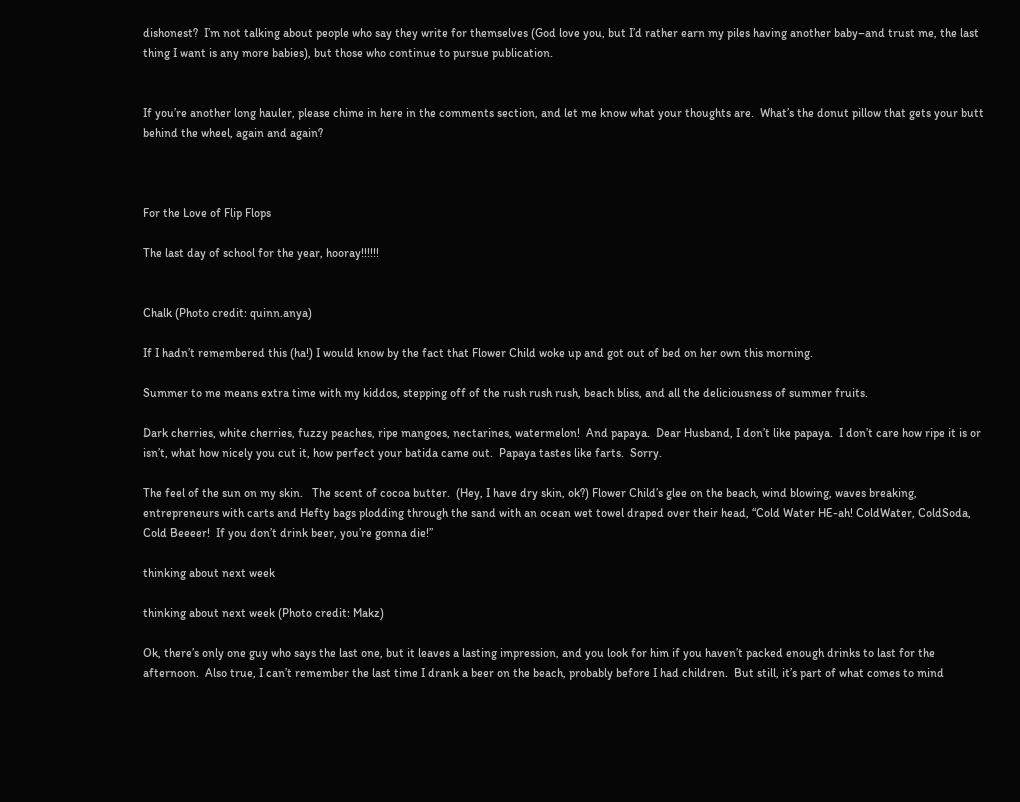dishonest?  I’m not talking about people who say they write for themselves (God love you, but I’d rather earn my piles having another baby–and trust me, the last thing I want is any more babies), but those who continue to pursue publication.


If you’re another long hauler, please chime in here in the comments section, and let me know what your thoughts are.  What’s the donut pillow that gets your butt behind the wheel, again and again?



For the Love of Flip Flops

The last day of school for the year, hooray!!!!!!


Chalk (Photo credit: quinn.anya)

If I hadn’t remembered this (ha!) I would know by the fact that Flower Child woke up and got out of bed on her own this morning.

Summer to me means extra time with my kiddos, stepping off of the rush rush rush, beach bliss, and all the deliciousness of summer fruits.

Dark cherries, white cherries, fuzzy peaches, ripe mangoes, nectarines, watermelon!  And papaya.  Dear Husband, I don’t like papaya.  I don’t care how ripe it is or isn’t, what how nicely you cut it, how perfect your batida came out.  Papaya tastes like farts.  Sorry.

The feel of the sun on my skin.   The scent of cocoa butter.  (Hey, I have dry skin, ok?) Flower Child’s glee on the beach, wind blowing, waves breaking, entrepreneurs with carts and Hefty bags plodding through the sand with an ocean wet towel draped over their head, “Cold Water HE-ah! ColdWater, ColdSoda, Cold Beeeer!  If you don’t drink beer, you’re gonna die!”

thinking about next week

thinking about next week (Photo credit: Makz)

Ok, there’s only one guy who says the last one, but it leaves a lasting impression, and you look for him if you haven’t packed enough drinks to last for the afternoon.  Also true, I can’t remember the last time I drank a beer on the beach, probably before I had children.  But still, it’s part of what comes to mind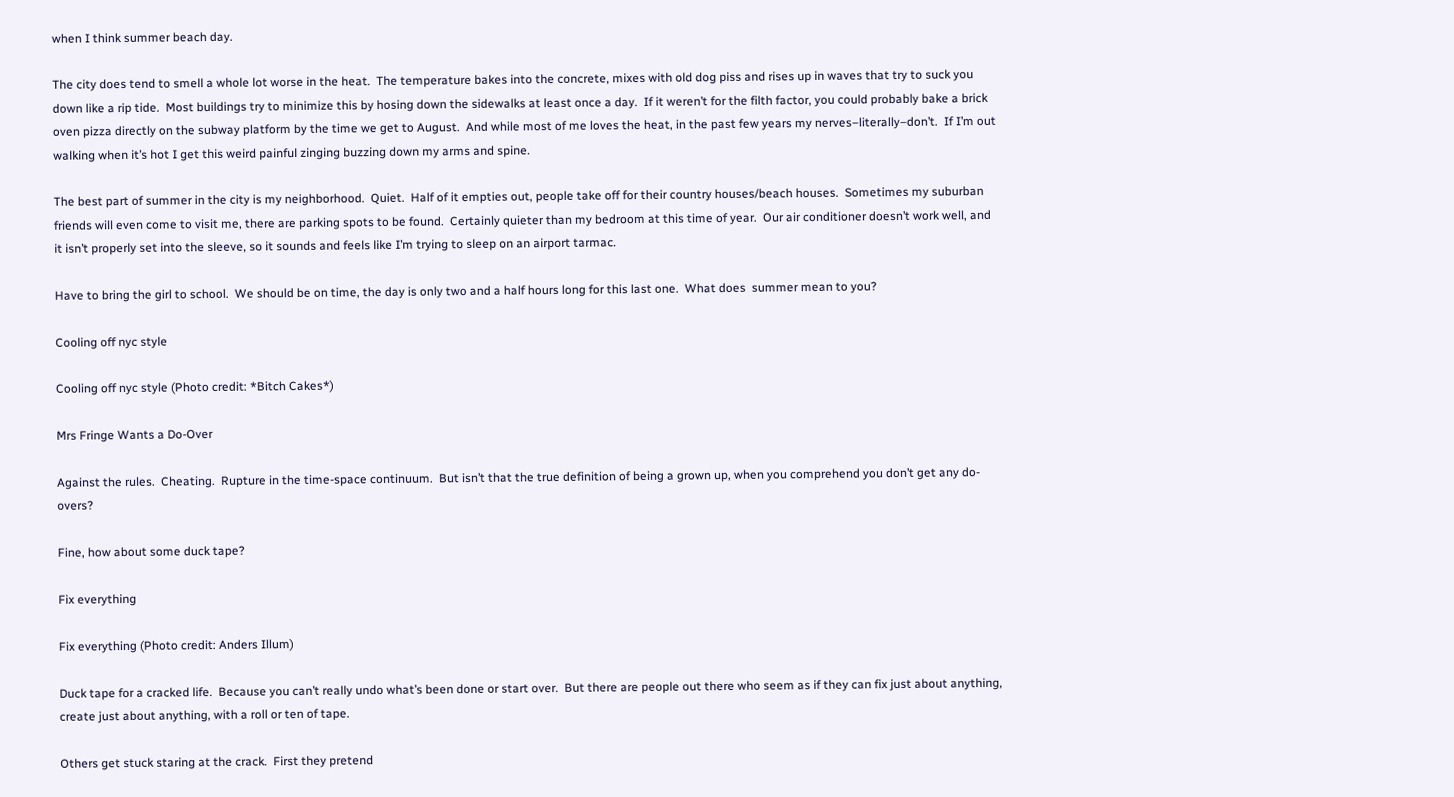when I think summer beach day.

The city does tend to smell a whole lot worse in the heat.  The temperature bakes into the concrete, mixes with old dog piss and rises up in waves that try to suck you down like a rip tide.  Most buildings try to minimize this by hosing down the sidewalks at least once a day.  If it weren’t for the filth factor, you could probably bake a brick oven pizza directly on the subway platform by the time we get to August.  And while most of me loves the heat, in the past few years my nerves–literally–don’t.  If I’m out walking when it’s hot I get this weird painful zinging buzzing down my arms and spine.

The best part of summer in the city is my neighborhood.  Quiet.  Half of it empties out, people take off for their country houses/beach houses.  Sometimes my suburban friends will even come to visit me, there are parking spots to be found.  Certainly quieter than my bedroom at this time of year.  Our air conditioner doesn’t work well, and it isn’t properly set into the sleeve, so it sounds and feels like I’m trying to sleep on an airport tarmac.

Have to bring the girl to school.  We should be on time, the day is only two and a half hours long for this last one.  What does  summer mean to you?

Cooling off nyc style

Cooling off nyc style (Photo credit: *Bitch Cakes*)

Mrs Fringe Wants a Do-Over

Against the rules.  Cheating.  Rupture in the time-space continuum.  But isn’t that the true definition of being a grown up, when you comprehend you don’t get any do-overs?

Fine, how about some duck tape?

Fix everything

Fix everything (Photo credit: Anders Illum)

Duck tape for a cracked life.  Because you can’t really undo what’s been done or start over.  But there are people out there who seem as if they can fix just about anything, create just about anything, with a roll or ten of tape.

Others get stuck staring at the crack.  First they pretend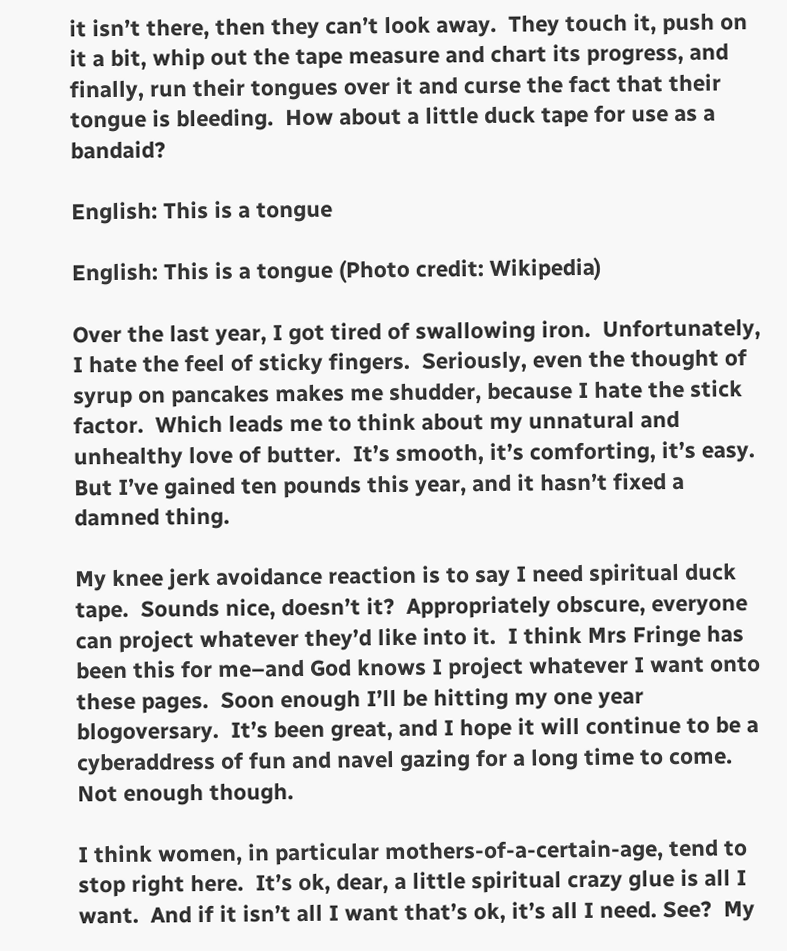it isn’t there, then they can’t look away.  They touch it, push on it a bit, whip out the tape measure and chart its progress, and finally, run their tongues over it and curse the fact that their tongue is bleeding.  How about a little duck tape for use as a bandaid?

English: This is a tongue

English: This is a tongue (Photo credit: Wikipedia)

Over the last year, I got tired of swallowing iron.  Unfortunately, I hate the feel of sticky fingers.  Seriously, even the thought of syrup on pancakes makes me shudder, because I hate the stick factor.  Which leads me to think about my unnatural and unhealthy love of butter.  It’s smooth, it’s comforting, it’s easy. But I’ve gained ten pounds this year, and it hasn’t fixed a damned thing.

My knee jerk avoidance reaction is to say I need spiritual duck tape.  Sounds nice, doesn’t it?  Appropriately obscure, everyone can project whatever they’d like into it.  I think Mrs Fringe has been this for me–and God knows I project whatever I want onto these pages.  Soon enough I’ll be hitting my one year blogoversary.  It’s been great, and I hope it will continue to be a cyberaddress of fun and navel gazing for a long time to come.  Not enough though.

I think women, in particular mothers-of-a-certain-age, tend to stop right here.  It’s ok, dear, a little spiritual crazy glue is all I want.  And if it isn’t all I want that’s ok, it’s all I need. See?  My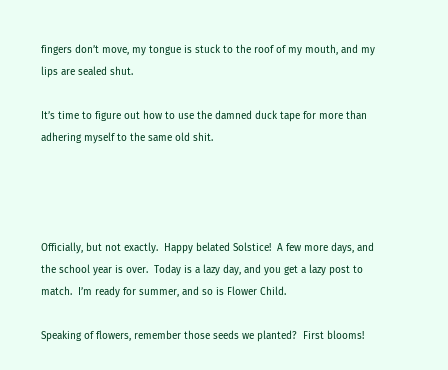fingers don’t move, my tongue is stuck to the roof of my mouth, and my lips are sealed shut.

It’s time to figure out how to use the damned duck tape for more than adhering myself to the same old shit.




Officially, but not exactly.  Happy belated Solstice!  A few more days, and the school year is over.  Today is a lazy day, and you get a lazy post to match.  I’m ready for summer, and so is Flower Child.

Speaking of flowers, remember those seeds we planted?  First blooms!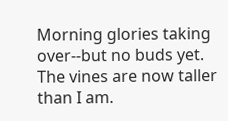Morning glories taking over--but no buds yet.  The vines are now taller than I am.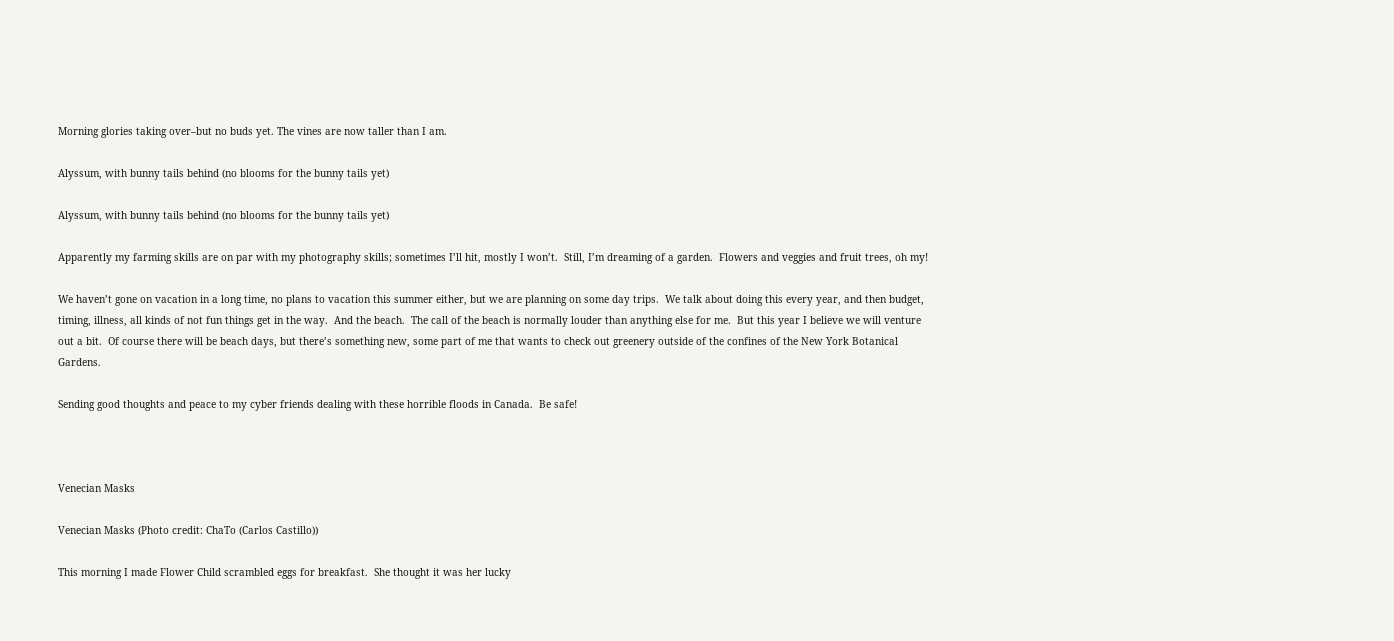Morning glories taking over–but no buds yet. The vines are now taller than I am.

Alyssum, with bunny tails behind (no blooms for the bunny tails yet)

Alyssum, with bunny tails behind (no blooms for the bunny tails yet)

Apparently my farming skills are on par with my photography skills; sometimes I’ll hit, mostly I won’t.  Still, I’m dreaming of a garden.  Flowers and veggies and fruit trees, oh my!

We haven’t gone on vacation in a long time, no plans to vacation this summer either, but we are planning on some day trips.  We talk about doing this every year, and then budget, timing, illness, all kinds of not fun things get in the way.  And the beach.  The call of the beach is normally louder than anything else for me.  But this year I believe we will venture out a bit.  Of course there will be beach days, but there’s something new, some part of me that wants to check out greenery outside of the confines of the New York Botanical Gardens.

Sending good thoughts and peace to my cyber friends dealing with these horrible floods in Canada.  Be safe!



Venecian Masks

Venecian Masks (Photo credit: ChaTo (Carlos Castillo))

This morning I made Flower Child scrambled eggs for breakfast.  She thought it was her lucky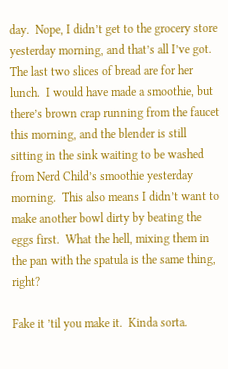day.  Nope, I didn’t get to the grocery store yesterday morning, and that’s all I’ve got.  The last two slices of bread are for her lunch.  I would have made a smoothie, but there’s brown crap running from the faucet this morning, and the blender is still sitting in the sink waiting to be washed from Nerd Child’s smoothie yesterday morning.  This also means I didn’t want to make another bowl dirty by beating the eggs first.  What the hell, mixing them in the pan with the spatula is the same thing, right?

Fake it ’til you make it.  Kinda sorta.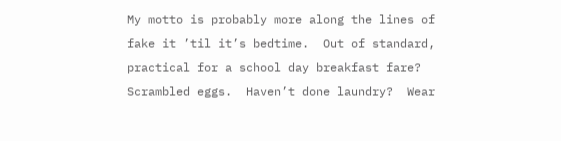My motto is probably more along the lines of  fake it ’til it’s bedtime.  Out of standard, practical for a school day breakfast fare?  Scrambled eggs.  Haven’t done laundry?  Wear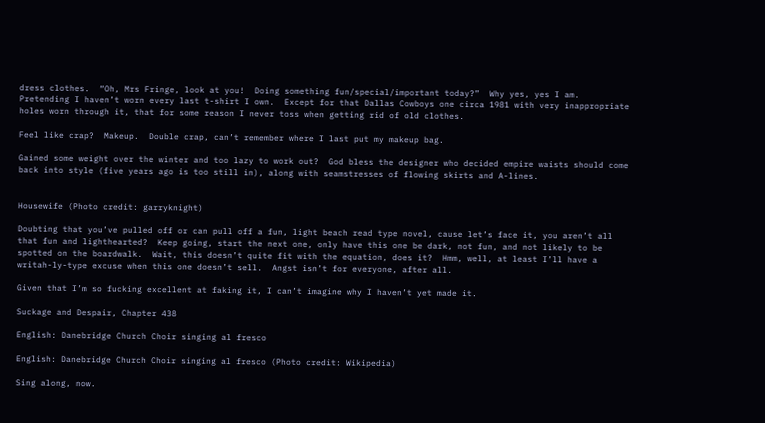dress clothes.  “Oh, Mrs Fringe, look at you!  Doing something fun/special/important today?”  Why yes, yes I am.  Pretending I haven’t worn every last t-shirt I own.  Except for that Dallas Cowboys one circa 1981 with very inappropriate holes worn through it, that for some reason I never toss when getting rid of old clothes.

Feel like crap?  Makeup.  Double crap, can’t remember where I last put my makeup bag.

Gained some weight over the winter and too lazy to work out?  God bless the designer who decided empire waists should come back into style (five years ago is too still in), along with seamstresses of flowing skirts and A-lines.


Housewife (Photo credit: garryknight)

Doubting that you’ve pulled off or can pull off a fun, light beach read type novel, cause let’s face it, you aren’t all that fun and lighthearted?  Keep going, start the next one, only have this one be dark, not fun, and not likely to be spotted on the boardwalk.  Wait, this doesn’t quite fit with the equation, does it?  Hmm, well, at least I’ll have a writah-ly-type excuse when this one doesn’t sell.  Angst isn’t for everyone, after all.

Given that I’m so fucking excellent at faking it, I can’t imagine why I haven’t yet made it.

Suckage and Despair, Chapter 438

English: Danebridge Church Choir singing al fresco

English: Danebridge Church Choir singing al fresco (Photo credit: Wikipedia)

Sing along, now.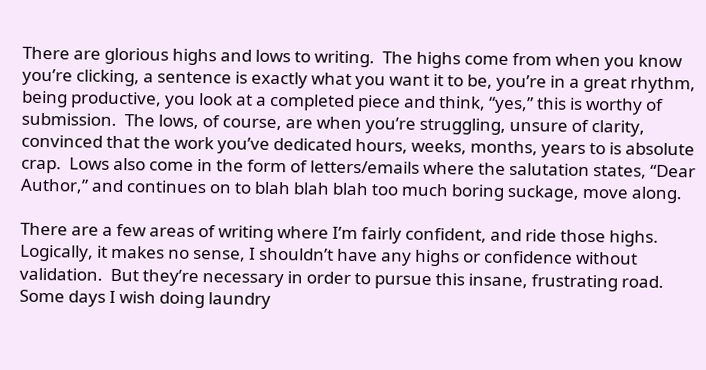There are glorious highs and lows to writing.  The highs come from when you know you’re clicking, a sentence is exactly what you want it to be, you’re in a great rhythm, being productive, you look at a completed piece and think, “yes,” this is worthy of submission.  The lows, of course, are when you’re struggling, unsure of clarity, convinced that the work you’ve dedicated hours, weeks, months, years to is absolute crap.  Lows also come in the form of letters/emails where the salutation states, “Dear Author,” and continues on to blah blah blah too much boring suckage, move along.

There are a few areas of writing where I’m fairly confident, and ride those highs.  Logically, it makes no sense, I shouldn’t have any highs or confidence without validation.  But they’re necessary in order to pursue this insane, frustrating road.  Some days I wish doing laundry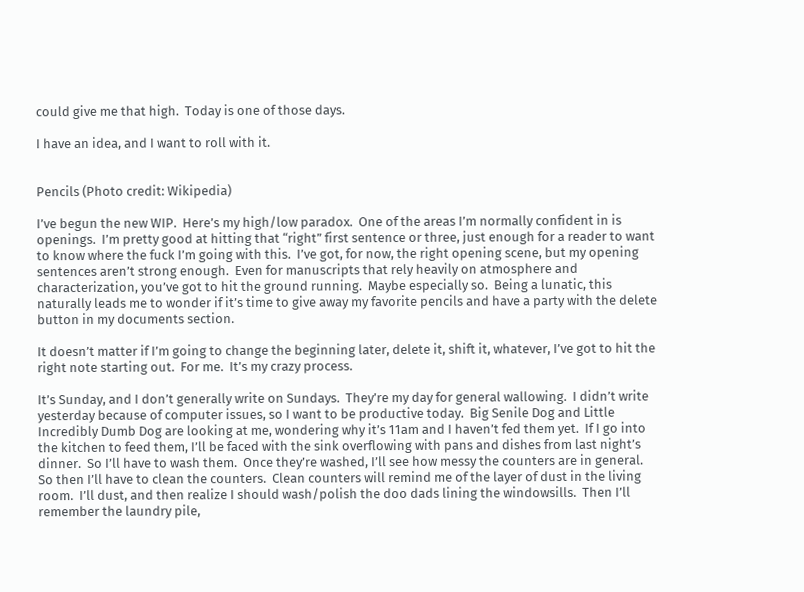could give me that high.  Today is one of those days.

I have an idea, and I want to roll with it.


Pencils (Photo credit: Wikipedia)

I’ve begun the new WIP.  Here’s my high/low paradox.  One of the areas I’m normally confident in is openings.  I’m pretty good at hitting that “right” first sentence or three, just enough for a reader to want to know where the fuck I’m going with this.  I’ve got, for now, the right opening scene, but my opening sentences aren’t strong enough.  Even for manuscripts that rely heavily on atmosphere and characterization, you’ve got to hit the ground running.  Maybe especially so.  Being a lunatic, this naturally leads me to wonder if it’s time to give away my favorite pencils and have a party with the delete button in my documents section.

It doesn’t matter if I’m going to change the beginning later, delete it, shift it, whatever, I’ve got to hit the right note starting out.  For me.  It’s my crazy process.

It’s Sunday, and I don’t generally write on Sundays.  They’re my day for general wallowing.  I didn’t write yesterday because of computer issues, so I want to be productive today.  Big Senile Dog and Little Incredibly Dumb Dog are looking at me, wondering why it’s 11am and I haven’t fed them yet.  If I go into the kitchen to feed them, I’ll be faced with the sink overflowing with pans and dishes from last night’s dinner.  So I’ll have to wash them.  Once they’re washed, I’ll see how messy the counters are in general.  So then I’ll have to clean the counters.  Clean counters will remind me of the layer of dust in the living room.  I’ll dust, and then realize I should wash/polish the doo dads lining the windowsills.  Then I’ll remember the laundry pile,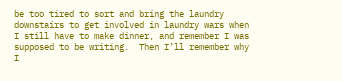be too tired to sort and bring the laundry downstairs to get involved in laundry wars when I still have to make dinner, and remember I was supposed to be writing.  Then I’ll remember why I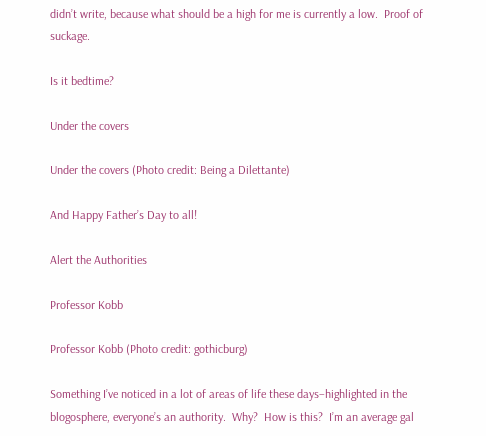didn’t write, because what should be a high for me is currently a low.  Proof of suckage.

Is it bedtime?

Under the covers

Under the covers (Photo credit: Being a Dilettante)

And Happy Father’s Day to all!

Alert the Authorities

Professor Kobb

Professor Kobb (Photo credit: gothicburg)

Something I’ve noticed in a lot of areas of life these days–highlighted in the blogosphere, everyone’s an authority.  Why?  How is this?  I’m an average gal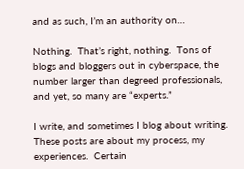and as such, I’m an authority on…

Nothing.  That’s right, nothing.  Tons of blogs and bloggers out in cyberspace, the number larger than degreed professionals, and yet, so many are “experts.”

I write, and sometimes I blog about writing.  These posts are about my process, my experiences.  Certain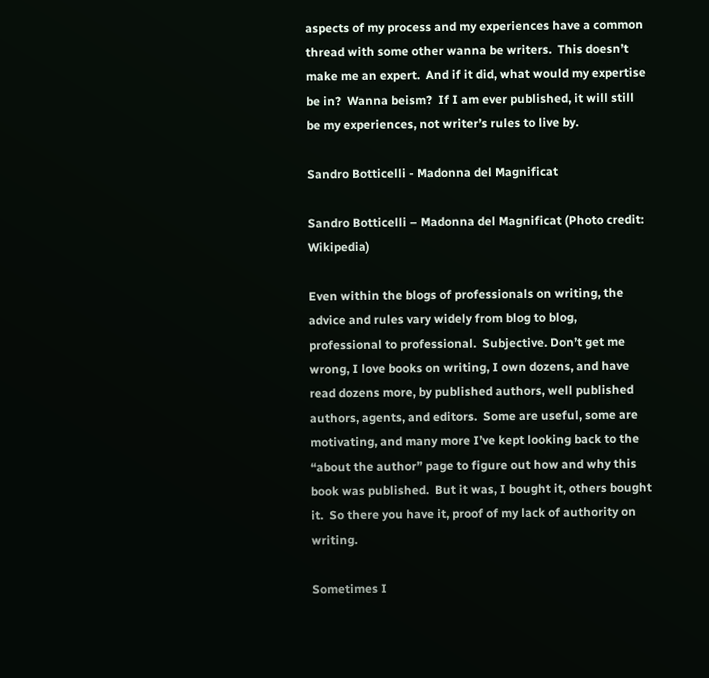aspects of my process and my experiences have a common thread with some other wanna be writers.  This doesn’t make me an expert.  And if it did, what would my expertise be in?  Wanna beism?  If I am ever published, it will still be my experiences, not writer’s rules to live by.

Sandro Botticelli - Madonna del Magnificat

Sandro Botticelli – Madonna del Magnificat (Photo credit: Wikipedia)

Even within the blogs of professionals on writing, the advice and rules vary widely from blog to blog, professional to professional.  Subjective. Don’t get me wrong, I love books on writing, I own dozens, and have read dozens more, by published authors, well published authors, agents, and editors.  Some are useful, some are motivating, and many more I’ve kept looking back to the “about the author” page to figure out how and why this book was published.  But it was, I bought it, others bought it.  So there you have it, proof of my lack of authority on writing.

Sometimes I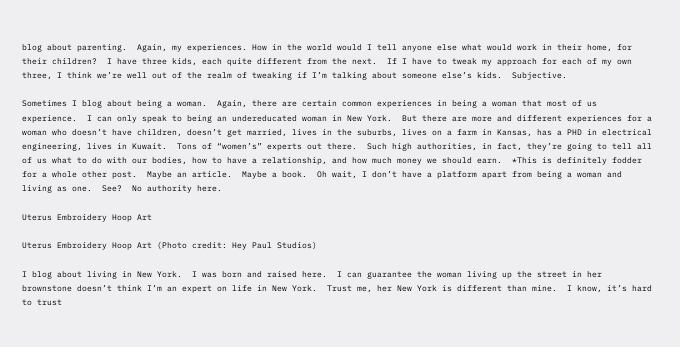blog about parenting.  Again, my experiences. How in the world would I tell anyone else what would work in their home, for their children?  I have three kids, each quite different from the next.  If I have to tweak my approach for each of my own three, I think we’re well out of the realm of tweaking if I’m talking about someone else’s kids.  Subjective.

Sometimes I blog about being a woman.  Again, there are certain common experiences in being a woman that most of us experience.  I can only speak to being an undereducated woman in New York.  But there are more and different experiences for a woman who doesn’t have children, doesn’t get married, lives in the suburbs, lives on a farm in Kansas, has a PHD in electrical engineering, lives in Kuwait.  Tons of “women’s” experts out there.  Such high authorities, in fact, they’re going to tell all of us what to do with our bodies, how to have a relationship, and how much money we should earn.  *This is definitely fodder for a whole other post.  Maybe an article.  Maybe a book.  Oh wait, I don’t have a platform apart from being a woman and living as one.  See?  No authority here.

Uterus Embroidery Hoop Art

Uterus Embroidery Hoop Art (Photo credit: Hey Paul Studios)

I blog about living in New York.  I was born and raised here.  I can guarantee the woman living up the street in her brownstone doesn’t think I’m an expert on life in New York.  Trust me, her New York is different than mine.  I know, it’s hard to trust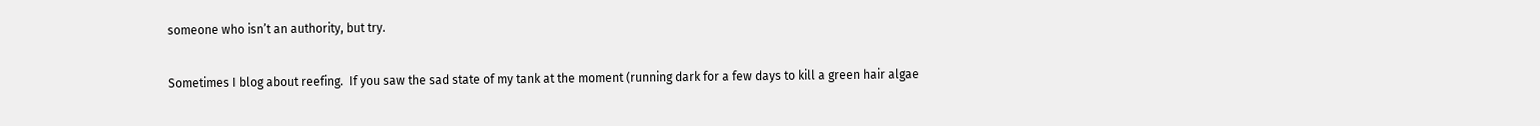someone who isn’t an authority, but try.

Sometimes I blog about reefing.  If you saw the sad state of my tank at the moment (running dark for a few days to kill a green hair algae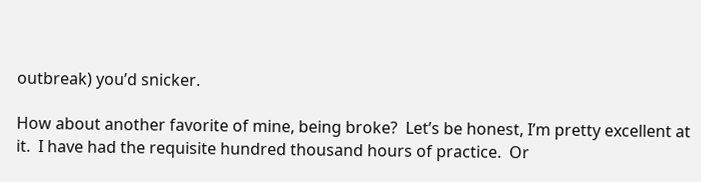outbreak) you’d snicker.

How about another favorite of mine, being broke?  Let’s be honest, I’m pretty excellent at it.  I have had the requisite hundred thousand hours of practice.  Or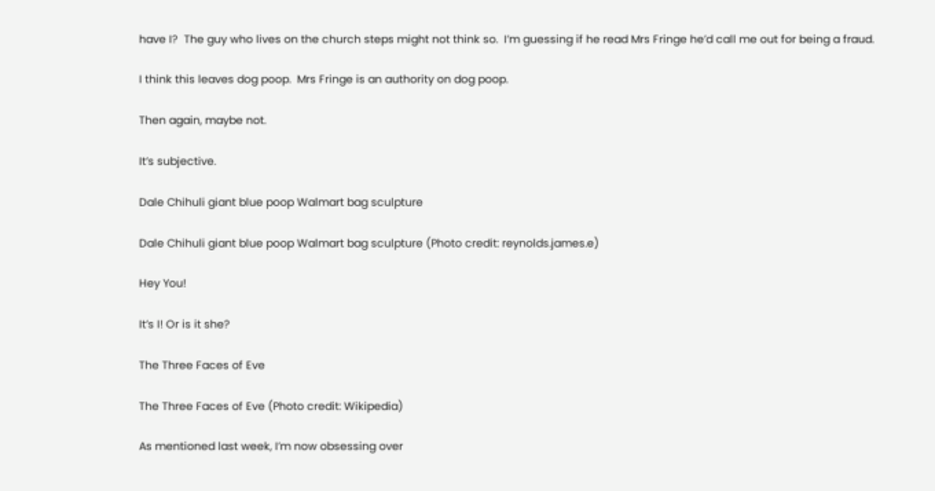have I?  The guy who lives on the church steps might not think so.  I’m guessing if he read Mrs Fringe he’d call me out for being a fraud.

I think this leaves dog poop.  Mrs Fringe is an authority on dog poop.

Then again, maybe not.

It’s subjective.

Dale Chihuli giant blue poop Walmart bag sculpture

Dale Chihuli giant blue poop Walmart bag sculpture (Photo credit: reynolds.james.e)

Hey You!

It’s I! Or is it she?

The Three Faces of Eve

The Three Faces of Eve (Photo credit: Wikipedia)

As mentioned last week, I’m now obsessing over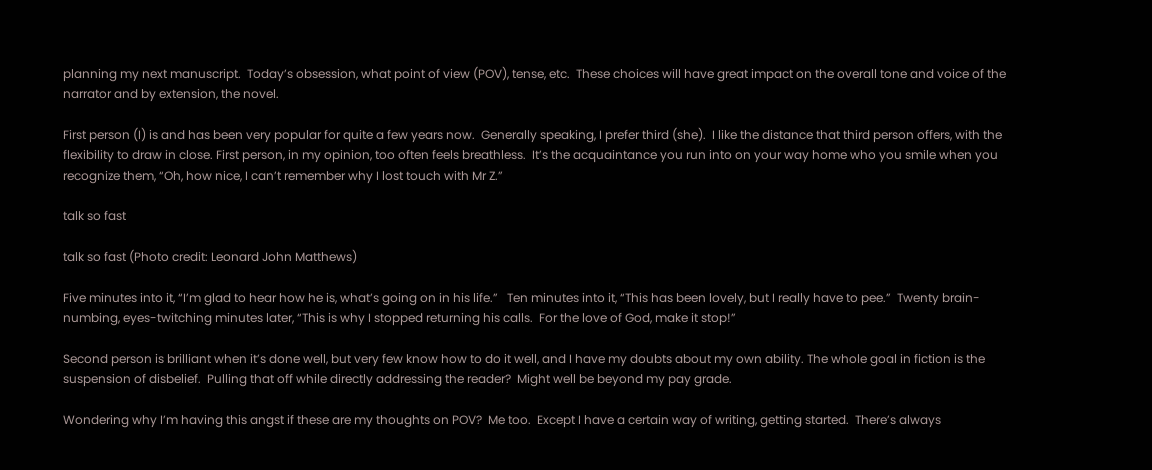planning my next manuscript.  Today’s obsession, what point of view (POV), tense, etc.  These choices will have great impact on the overall tone and voice of the narrator and by extension, the novel.

First person (I) is and has been very popular for quite a few years now.  Generally speaking, I prefer third (she).  I like the distance that third person offers, with the flexibility to draw in close. First person, in my opinion, too often feels breathless.  It’s the acquaintance you run into on your way home who you smile when you recognize them, “Oh, how nice, I can’t remember why I lost touch with Mr Z.”

talk so fast

talk so fast (Photo credit: Leonard John Matthews)

Five minutes into it, “I’m glad to hear how he is, what’s going on in his life.”   Ten minutes into it, “This has been lovely, but I really have to pee.”  Twenty brain-numbing, eyes-twitching minutes later, “This is why I stopped returning his calls.  For the love of God, make it stop!”

Second person is brilliant when it’s done well, but very few know how to do it well, and I have my doubts about my own ability. The whole goal in fiction is the suspension of disbelief.  Pulling that off while directly addressing the reader?  Might well be beyond my pay grade.

Wondering why I’m having this angst if these are my thoughts on POV?  Me too.  Except I have a certain way of writing, getting started.  There’s always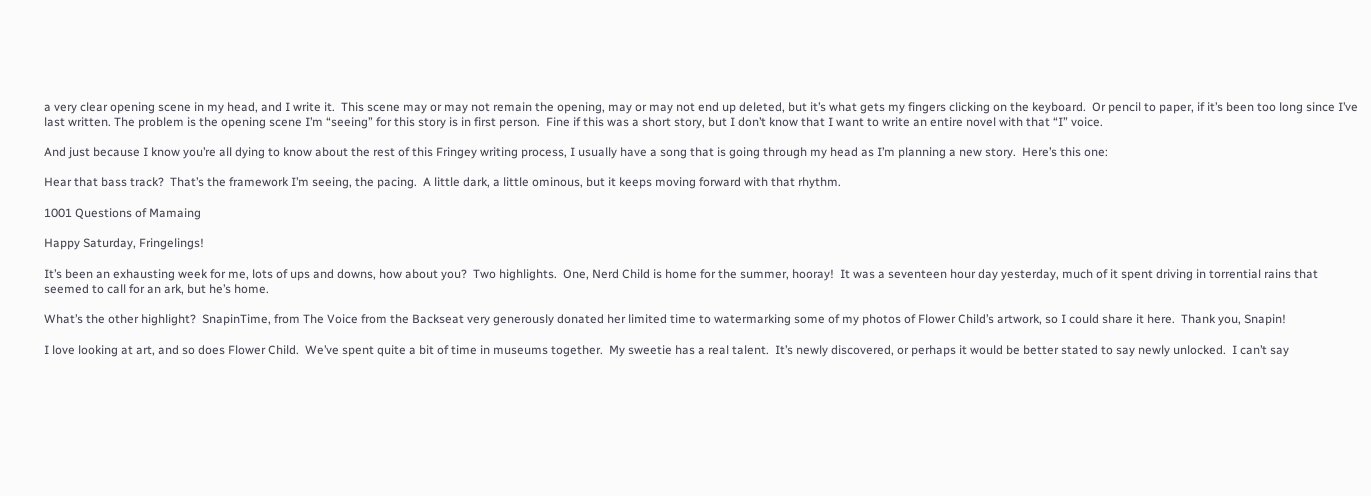a very clear opening scene in my head, and I write it.  This scene may or may not remain the opening, may or may not end up deleted, but it’s what gets my fingers clicking on the keyboard.  Or pencil to paper, if it’s been too long since I’ve last written. The problem is the opening scene I’m “seeing” for this story is in first person.  Fine if this was a short story, but I don’t know that I want to write an entire novel with that “I” voice.

And just because I know you’re all dying to know about the rest of this Fringey writing process, I usually have a song that is going through my head as I’m planning a new story.  Here’s this one:

Hear that bass track?  That’s the framework I’m seeing, the pacing.  A little dark, a little ominous, but it keeps moving forward with that rhythm.

1001 Questions of Mamaing

Happy Saturday, Fringelings!

It’s been an exhausting week for me, lots of ups and downs, how about you?  Two highlights.  One, Nerd Child is home for the summer, hooray!  It was a seventeen hour day yesterday, much of it spent driving in torrential rains that seemed to call for an ark, but he’s home.

What’s the other highlight?  SnapinTime, from The Voice from the Backseat very generously donated her limited time to watermarking some of my photos of Flower Child’s artwork, so I could share it here.  Thank you, Snapin!

I love looking at art, and so does Flower Child.  We’ve spent quite a bit of time in museums together.  My sweetie has a real talent.  It’s newly discovered, or perhaps it would be better stated to say newly unlocked.  I can’t say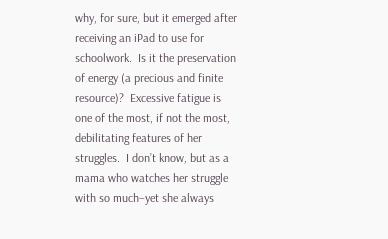why, for sure, but it emerged after receiving an iPad to use for schoolwork.  Is it the preservation of energy (a precious and finite resource)?  Excessive fatigue is one of the most, if not the most, debilitating features of her struggles.  I don’t know, but as a mama who watches her struggle with so much–yet she always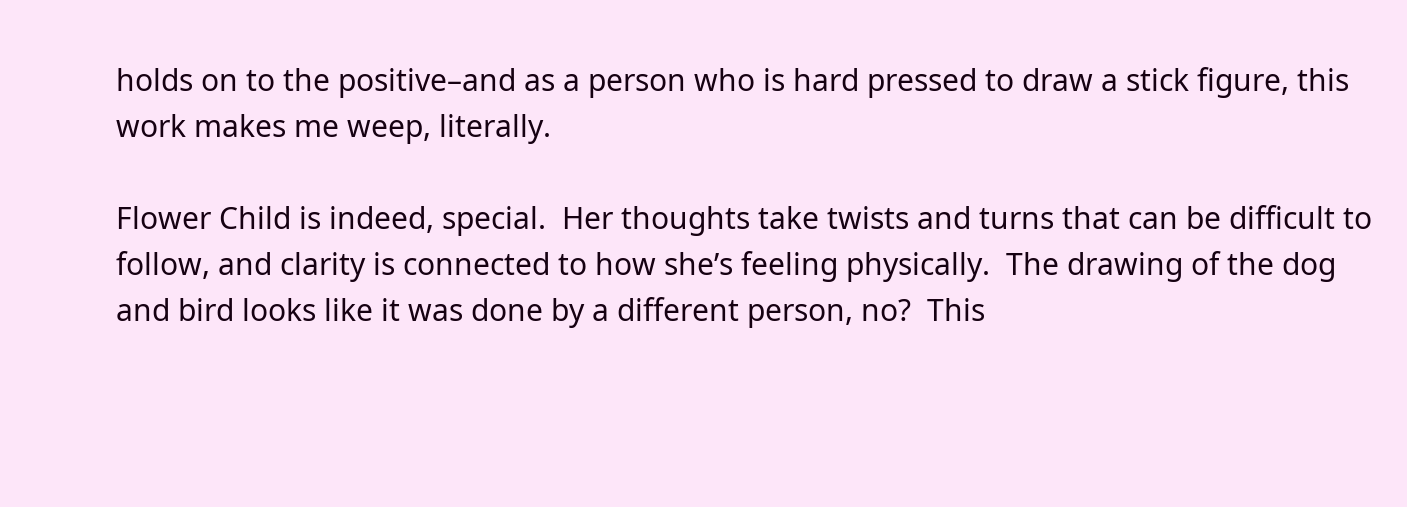holds on to the positive–and as a person who is hard pressed to draw a stick figure, this work makes me weep, literally.

Flower Child is indeed, special.  Her thoughts take twists and turns that can be difficult to follow, and clarity is connected to how she’s feeling physically.  The drawing of the dog and bird looks like it was done by a different person, no?  This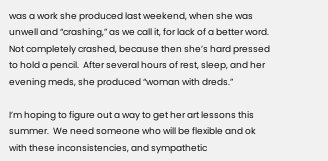was a work she produced last weekend, when she was unwell and “crashing,” as we call it, for lack of a better word.  Not completely crashed, because then she’s hard pressed to hold a pencil.  After several hours of rest, sleep, and her evening meds, she produced “woman with dreds.”

I’m hoping to figure out a way to get her art lessons this summer.  We need someone who will be flexible and ok with these inconsistencies, and sympathetic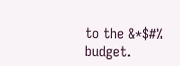to the &*$#% budget.